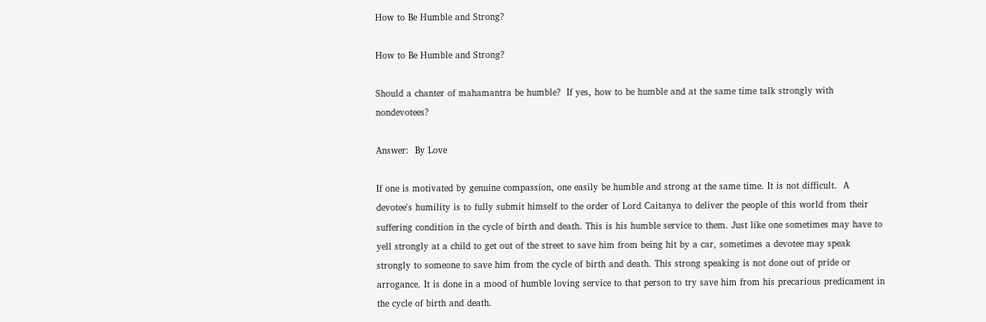How to Be Humble and Strong?

How to Be Humble and Strong?

Should a chanter of mahamantra be humble?  If yes, how to be humble and at the same time talk strongly with nondevotees?

Answer:  By Love

If one is motivated by genuine compassion, one easily be humble and strong at the same time. It is not difficult.  A devotee's humility is to fully submit himself to the order of Lord Caitanya to deliver the people of this world from their suffering condition in the cycle of birth and death. This is his humble service to them. Just like one sometimes may have to yell strongly at a child to get out of the street to save him from being hit by a car, sometimes a devotee may speak strongly to someone to save him from the cycle of birth and death. This strong speaking is not done out of pride or arrogance. It is done in a mood of humble loving service to that person to try save him from his precarious predicament in the cycle of birth and death.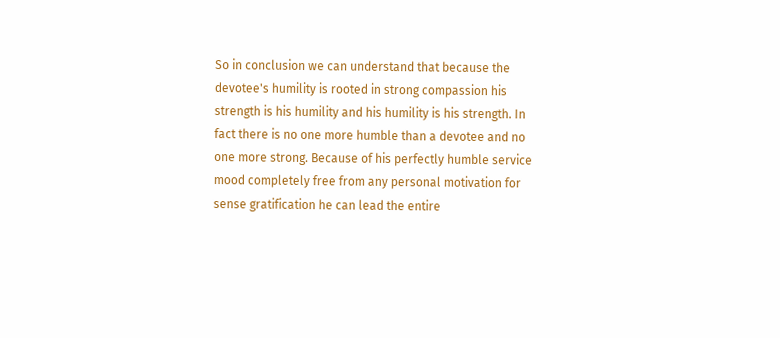So in conclusion we can understand that because the devotee's humility is rooted in strong compassion his strength is his humility and his humility is his strength. In fact there is no one more humble than a devotee and no one more strong. Because of his perfectly humble service mood completely free from any personal motivation for sense gratification he can lead the entire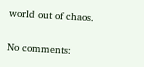world out of chaos.

No comments: